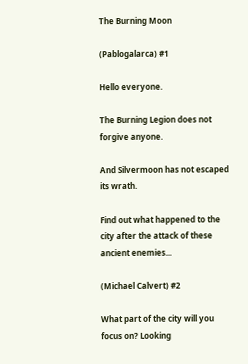The Burning Moon

(Pablogalarca) #1

Hello everyone.

The Burning Legion does not forgive anyone.

And Silvermoon has not escaped its wrath.

Find out what happened to the city after the attack of these ancient enemies...

(Michael Calvert) #2

What part of the city will you focus on? Looking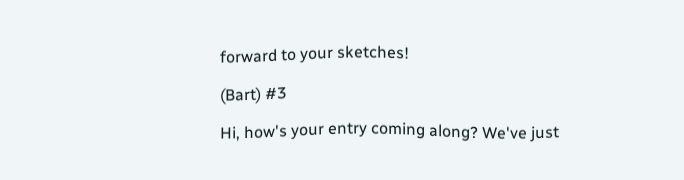forward to your sketches!

(Bart) #3

Hi, how's your entry coming along? We've just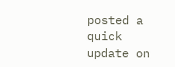posted a quick update on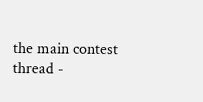the main contest thread -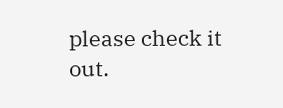please check it out.